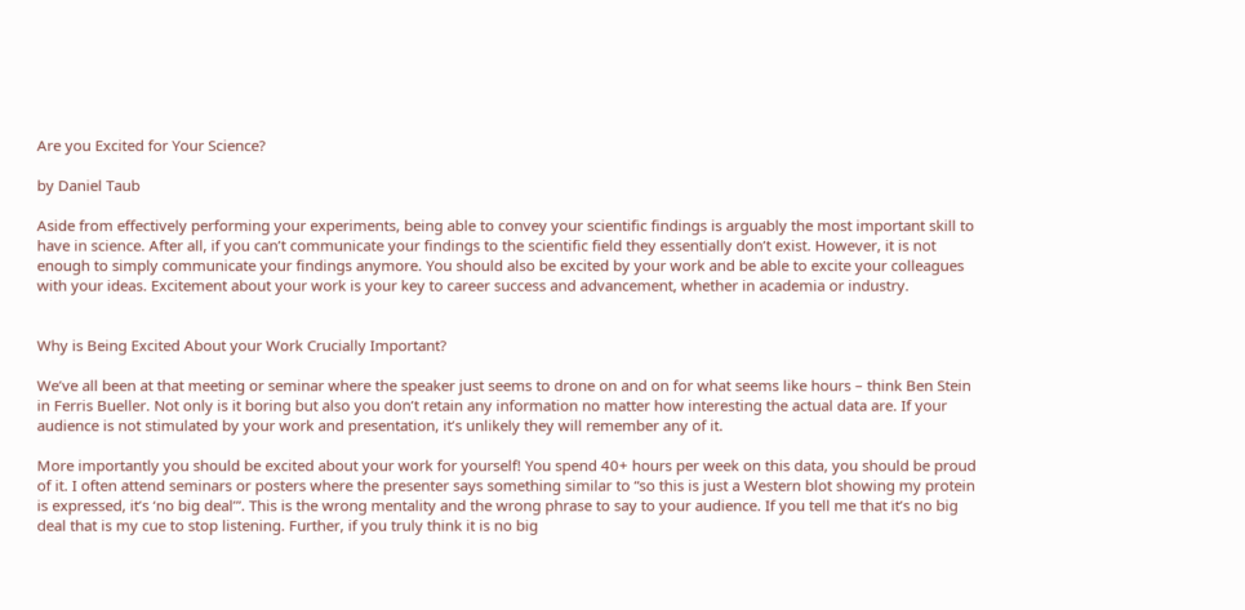Are you Excited for Your Science?

by Daniel Taub

Aside from effectively performing your experiments, being able to convey your scientific findings is arguably the most important skill to have in science. After all, if you can’t communicate your findings to the scientific field they essentially don’t exist. However, it is not enough to simply communicate your findings anymore. You should also be excited by your work and be able to excite your colleagues with your ideas. Excitement about your work is your key to career success and advancement, whether in academia or industry.


Why is Being Excited About your Work Crucially Important?

We’ve all been at that meeting or seminar where the speaker just seems to drone on and on for what seems like hours – think Ben Stein in Ferris Bueller. Not only is it boring but also you don’t retain any information no matter how interesting the actual data are. If your audience is not stimulated by your work and presentation, it’s unlikely they will remember any of it.

More importantly you should be excited about your work for yourself! You spend 40+ hours per week on this data, you should be proud of it. I often attend seminars or posters where the presenter says something similar to “so this is just a Western blot showing my protein is expressed, it’s ‘no big deal’”. This is the wrong mentality and the wrong phrase to say to your audience. If you tell me that it’s no big deal that is my cue to stop listening. Further, if you truly think it is no big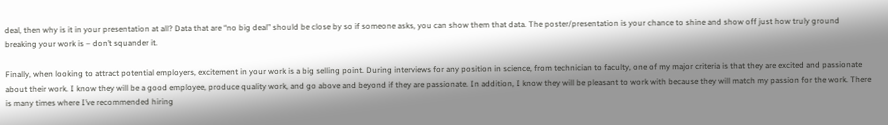deal, then why is it in your presentation at all? Data that are “no big deal” should be close by so if someone asks, you can show them that data. The poster/presentation is your chance to shine and show off just how truly ground breaking your work is – don’t squander it.

Finally, when looking to attract potential employers, excitement in your work is a big selling point. During interviews for any position in science, from technician to faculty, one of my major criteria is that they are excited and passionate about their work. I know they will be a good employee, produce quality work, and go above and beyond if they are passionate. In addition, I know they will be pleasant to work with because they will match my passion for the work. There is many times where I’ve recommended hiring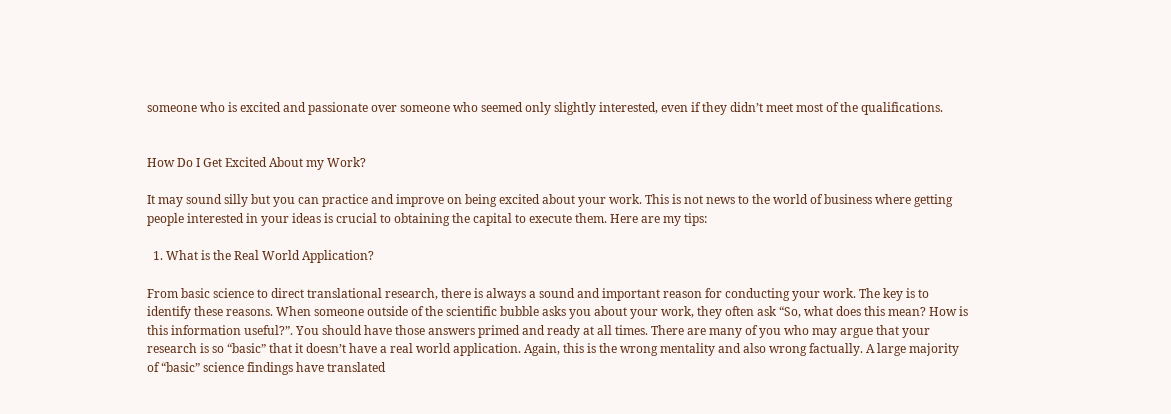someone who is excited and passionate over someone who seemed only slightly interested, even if they didn’t meet most of the qualifications.


How Do I Get Excited About my Work?

It may sound silly but you can practice and improve on being excited about your work. This is not news to the world of business where getting people interested in your ideas is crucial to obtaining the capital to execute them. Here are my tips:

  1. What is the Real World Application?

From basic science to direct translational research, there is always a sound and important reason for conducting your work. The key is to identify these reasons. When someone outside of the scientific bubble asks you about your work, they often ask “So, what does this mean? How is this information useful?”. You should have those answers primed and ready at all times. There are many of you who may argue that your research is so “basic” that it doesn’t have a real world application. Again, this is the wrong mentality and also wrong factually. A large majority of “basic” science findings have translated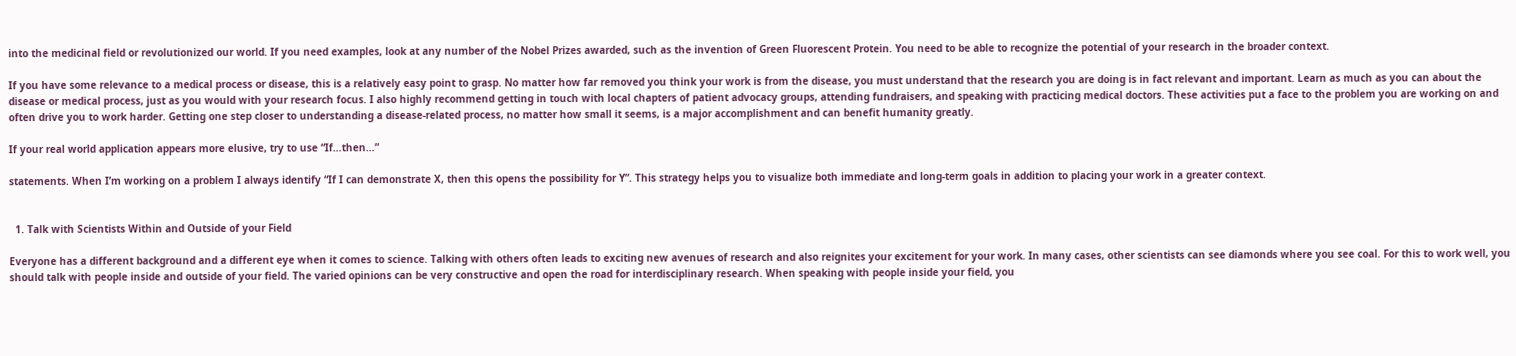into the medicinal field or revolutionized our world. If you need examples, look at any number of the Nobel Prizes awarded, such as the invention of Green Fluorescent Protein. You need to be able to recognize the potential of your research in the broader context.

If you have some relevance to a medical process or disease, this is a relatively easy point to grasp. No matter how far removed you think your work is from the disease, you must understand that the research you are doing is in fact relevant and important. Learn as much as you can about the disease or medical process, just as you would with your research focus. I also highly recommend getting in touch with local chapters of patient advocacy groups, attending fundraisers, and speaking with practicing medical doctors. These activities put a face to the problem you are working on and often drive you to work harder. Getting one step closer to understanding a disease-related process, no matter how small it seems, is a major accomplishment and can benefit humanity greatly.

If your real world application appears more elusive, try to use “If…then…”

statements. When I’m working on a problem I always identify “If I can demonstrate X, then this opens the possibility for Y”. This strategy helps you to visualize both immediate and long-term goals in addition to placing your work in a greater context.


  1. Talk with Scientists Within and Outside of your Field

Everyone has a different background and a different eye when it comes to science. Talking with others often leads to exciting new avenues of research and also reignites your excitement for your work. In many cases, other scientists can see diamonds where you see coal. For this to work well, you should talk with people inside and outside of your field. The varied opinions can be very constructive and open the road for interdisciplinary research. When speaking with people inside your field, you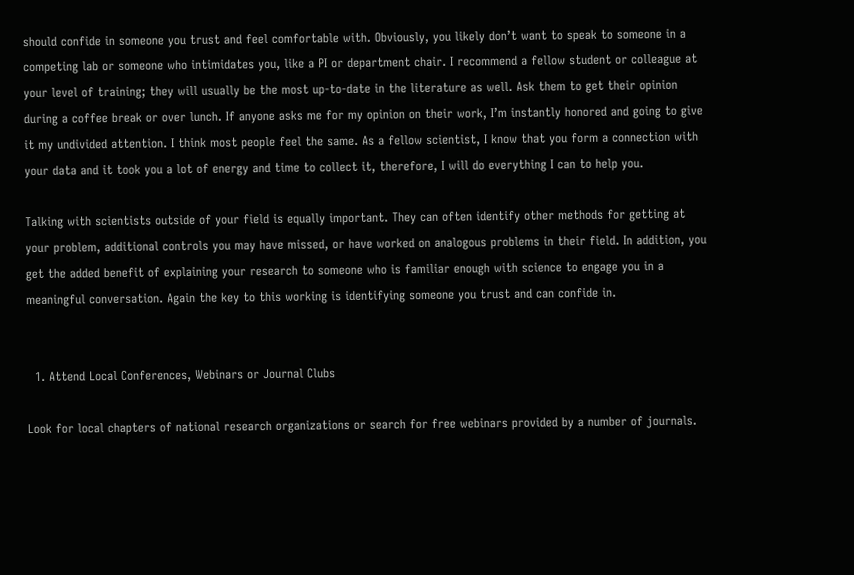should confide in someone you trust and feel comfortable with. Obviously, you likely don’t want to speak to someone in a competing lab or someone who intimidates you, like a PI or department chair. I recommend a fellow student or colleague at your level of training; they will usually be the most up-to-date in the literature as well. Ask them to get their opinion during a coffee break or over lunch. If anyone asks me for my opinion on their work, I’m instantly honored and going to give it my undivided attention. I think most people feel the same. As a fellow scientist, I know that you form a connection with your data and it took you a lot of energy and time to collect it, therefore, I will do everything I can to help you.

Talking with scientists outside of your field is equally important. They can often identify other methods for getting at your problem, additional controls you may have missed, or have worked on analogous problems in their field. In addition, you get the added benefit of explaining your research to someone who is familiar enough with science to engage you in a meaningful conversation. Again the key to this working is identifying someone you trust and can confide in.


  1. Attend Local Conferences, Webinars or Journal Clubs

Look for local chapters of national research organizations or search for free webinars provided by a number of journals.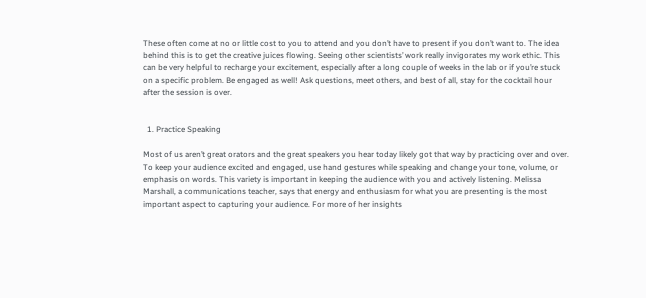These often come at no or little cost to you to attend and you don’t have to present if you don’t want to. The idea behind this is to get the creative juices flowing. Seeing other scientists’ work really invigorates my work ethic. This can be very helpful to recharge your excitement, especially after a long couple of weeks in the lab or if you’re stuck on a specific problem. Be engaged as well! Ask questions, meet others, and best of all, stay for the cocktail hour after the session is over.


  1. Practice Speaking

Most of us aren’t great orators and the great speakers you hear today likely got that way by practicing over and over. To keep your audience excited and engaged, use hand gestures while speaking and change your tone, volume, or emphasis on words. This variety is important in keeping the audience with you and actively listening. Melissa Marshall, a communications teacher, says that energy and enthusiasm for what you are presenting is the most important aspect to capturing your audience. For more of her insights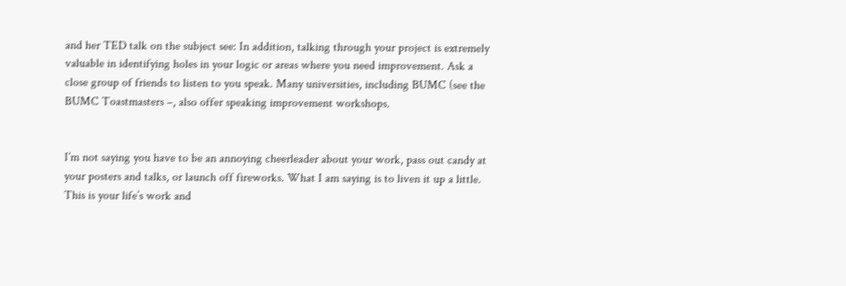and her TED talk on the subject see: In addition, talking through your project is extremely valuable in identifying holes in your logic or areas where you need improvement. Ask a close group of friends to listen to you speak. Many universities, including BUMC (see the BUMC Toastmasters –, also offer speaking improvement workshops.


I’m not saying you have to be an annoying cheerleader about your work, pass out candy at your posters and talks, or launch off fireworks. What I am saying is to liven it up a little. This is your life’s work and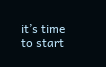it’s time to start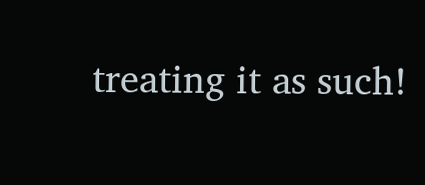treating it as such!